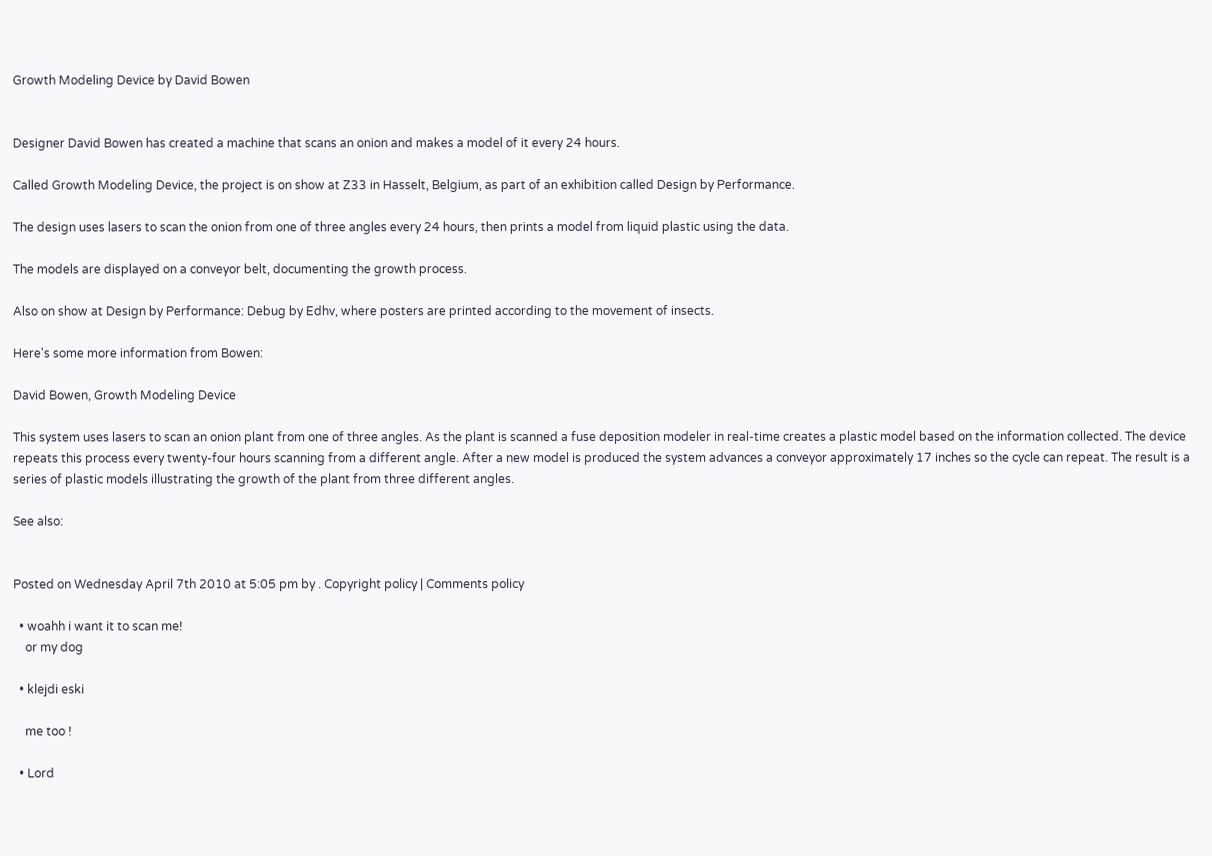Growth Modeling Device by David Bowen


Designer David Bowen has created a machine that scans an onion and makes a model of it every 24 hours.

Called Growth Modeling Device, the project is on show at Z33 in Hasselt, Belgium, as part of an exhibition called Design by Performance.

The design uses lasers to scan the onion from one of three angles every 24 hours, then prints a model from liquid plastic using the data.

The models are displayed on a conveyor belt, documenting the growth process.

Also on show at Design by Performance: Debug by Edhv, where posters are printed according to the movement of insects.

Here's some more information from Bowen:

David Bowen, Growth Modeling Device

This system uses lasers to scan an onion plant from one of three angles. As the plant is scanned a fuse deposition modeler in real-time creates a plastic model based on the information collected. The device repeats this process every twenty-four hours scanning from a different angle. After a new model is produced the system advances a conveyor approximately 17 inches so the cycle can repeat. The result is a series of plastic models illustrating the growth of the plant from three different angles.

See also:


Posted on Wednesday April 7th 2010 at 5:05 pm by . Copyright policy | Comments policy

  • woahh i want it to scan me!
    or my dog

  • klejdi eski

    me too !

  • Lord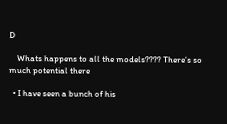D

    Whats happens to all the models???? There’s so much potential there

  • I have seen a bunch of his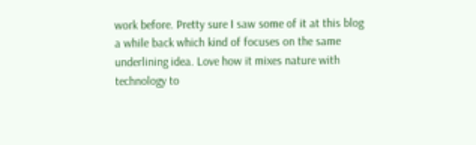work before. Pretty sure I saw some of it at this blog a while back which kind of focuses on the same underlining idea. Love how it mixes nature with technology to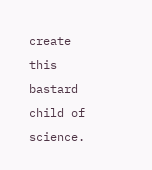create this bastard child of science.